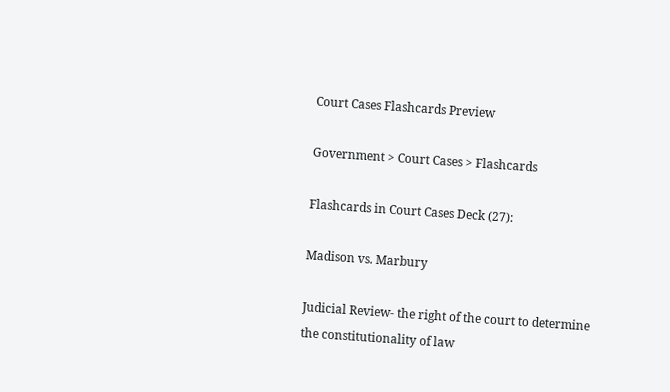Court Cases Flashcards Preview

Government > Court Cases > Flashcards

Flashcards in Court Cases Deck (27):

Madison vs. Marbury

Judicial Review- the right of the court to determine the constitutionality of law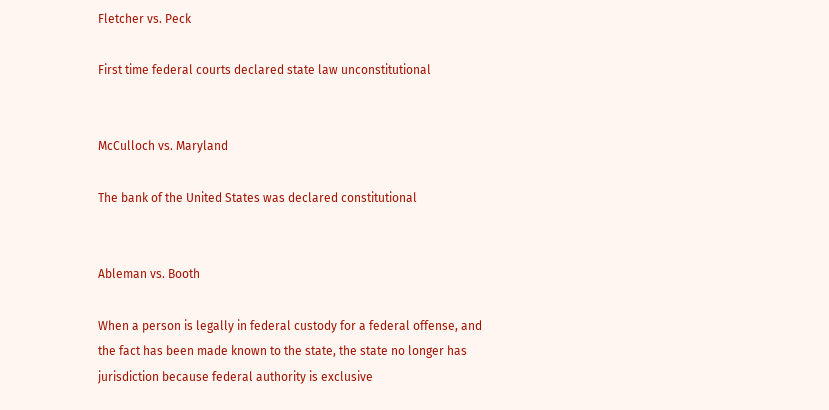Fletcher vs. Peck

First time federal courts declared state law unconstitutional


McCulloch vs. Maryland

The bank of the United States was declared constitutional


Ableman vs. Booth

When a person is legally in federal custody for a federal offense, and the fact has been made known to the state, the state no longer has jurisdiction because federal authority is exclusive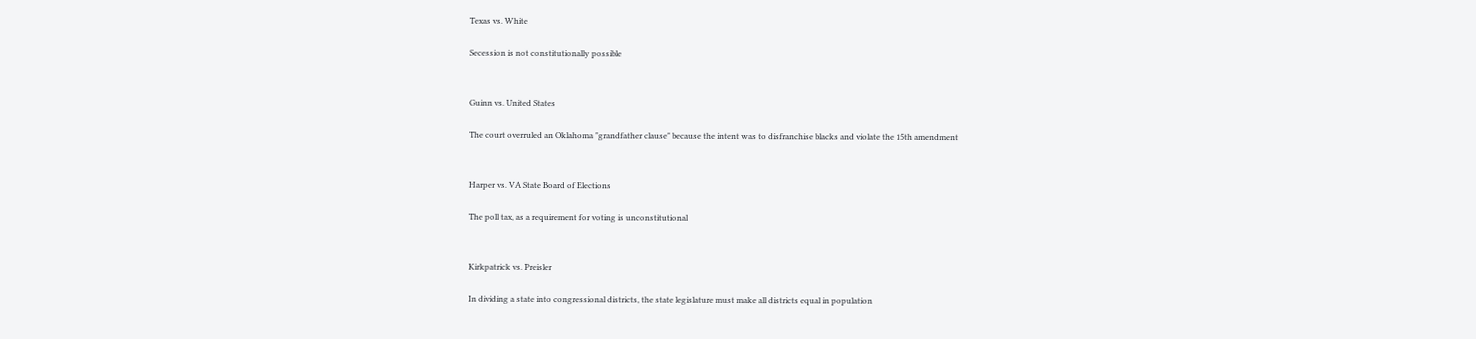Texas vs. White

Secession is not constitutionally possible


Guinn vs. United States

The court overruled an Oklahoma "grandfather clause" because the intent was to disfranchise blacks and violate the 15th amendment


Harper vs. VA State Board of Elections

The poll tax, as a requirement for voting is unconstitutional


Kirkpatrick vs. Preisler

In dividing a state into congressional districts, the state legislature must make all districts equal in population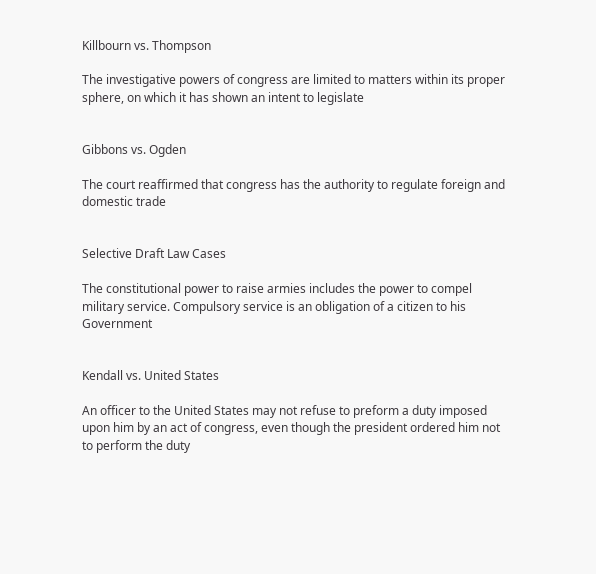Killbourn vs. Thompson

The investigative powers of congress are limited to matters within its proper sphere, on which it has shown an intent to legislate


Gibbons vs. Ogden

The court reaffirmed that congress has the authority to regulate foreign and domestic trade


Selective Draft Law Cases

The constitutional power to raise armies includes the power to compel military service. Compulsory service is an obligation of a citizen to his Government


Kendall vs. United States

An officer to the United States may not refuse to preform a duty imposed upon him by an act of congress, even though the president ordered him not to perform the duty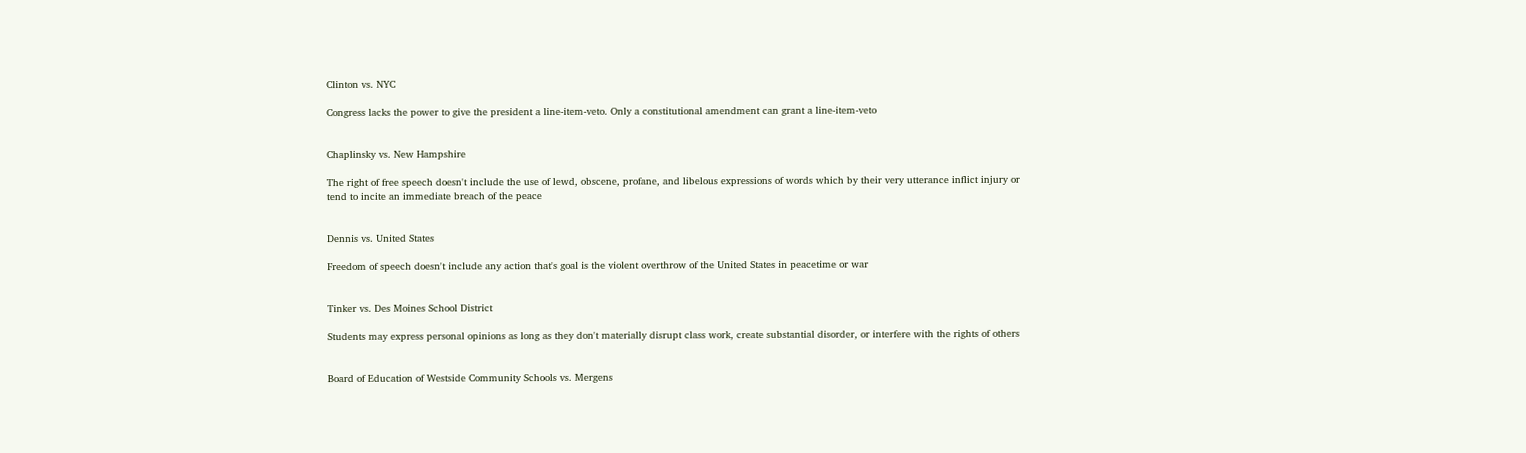Clinton vs. NYC

Congress lacks the power to give the president a line-item-veto. Only a constitutional amendment can grant a line-item-veto


Chaplinsky vs. New Hampshire

The right of free speech doesn't include the use of lewd, obscene, profane, and libelous expressions of words which by their very utterance inflict injury or tend to incite an immediate breach of the peace


Dennis vs. United States

Freedom of speech doesn't include any action that's goal is the violent overthrow of the United States in peacetime or war


Tinker vs. Des Moines School District

Students may express personal opinions as long as they don't materially disrupt class work, create substantial disorder, or interfere with the rights of others


Board of Education of Westside Community Schools vs. Mergens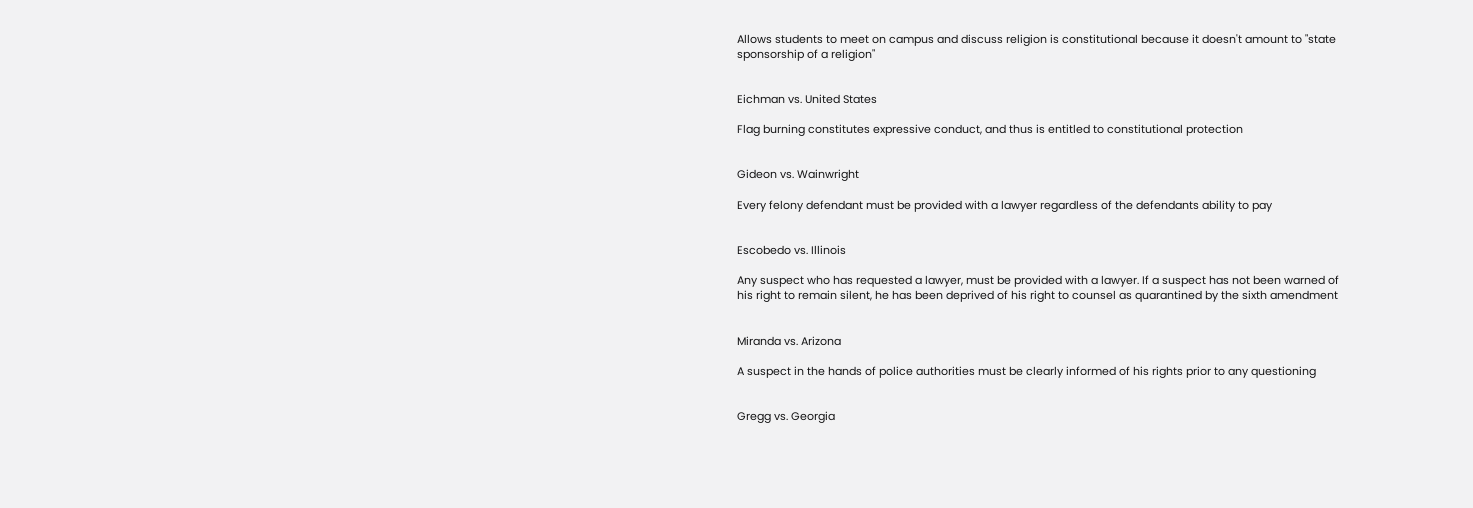Allows students to meet on campus and discuss religion is constitutional because it doesn't amount to "state sponsorship of a religion"


Eichman vs. United States

Flag burning constitutes expressive conduct, and thus is entitled to constitutional protection


Gideon vs. Wainwright

Every felony defendant must be provided with a lawyer regardless of the defendants ability to pay


Escobedo vs. Illinois

Any suspect who has requested a lawyer, must be provided with a lawyer. If a suspect has not been warned of his right to remain silent, he has been deprived of his right to counsel as quarantined by the sixth amendment


Miranda vs. Arizona

A suspect in the hands of police authorities must be clearly informed of his rights prior to any questioning


Gregg vs. Georgia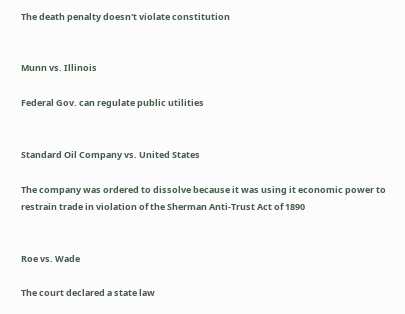The death penalty doesn't violate constitution


Munn vs. Illinois

Federal Gov. can regulate public utilities


Standard Oil Company vs. United States

The company was ordered to dissolve because it was using it economic power to restrain trade in violation of the Sherman Anti-Trust Act of 1890


Roe vs. Wade

The court declared a state law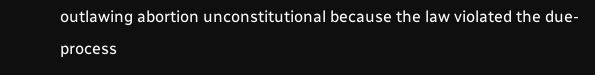outlawing abortion unconstitutional because the law violated the due-process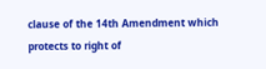clause of the 14th Amendment which protects to right of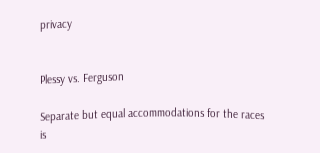privacy


Plessy vs. Ferguson

Separate but equal accommodations for the races is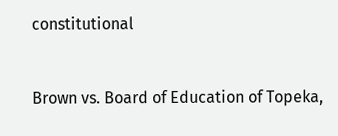constitutional


Brown vs. Board of Education of Topeka,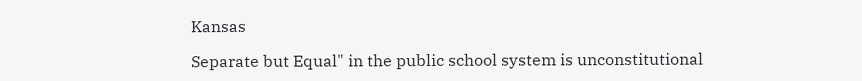Kansas

Separate but Equal" in the public school system is unconstitutional